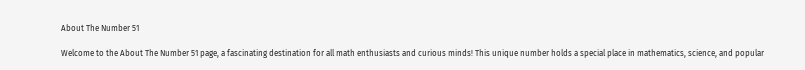About The Number 51

Welcome to the About The Number 51 page, a fascinating destination for all math enthusiasts and curious minds! This unique number holds a special place in mathematics, science, and popular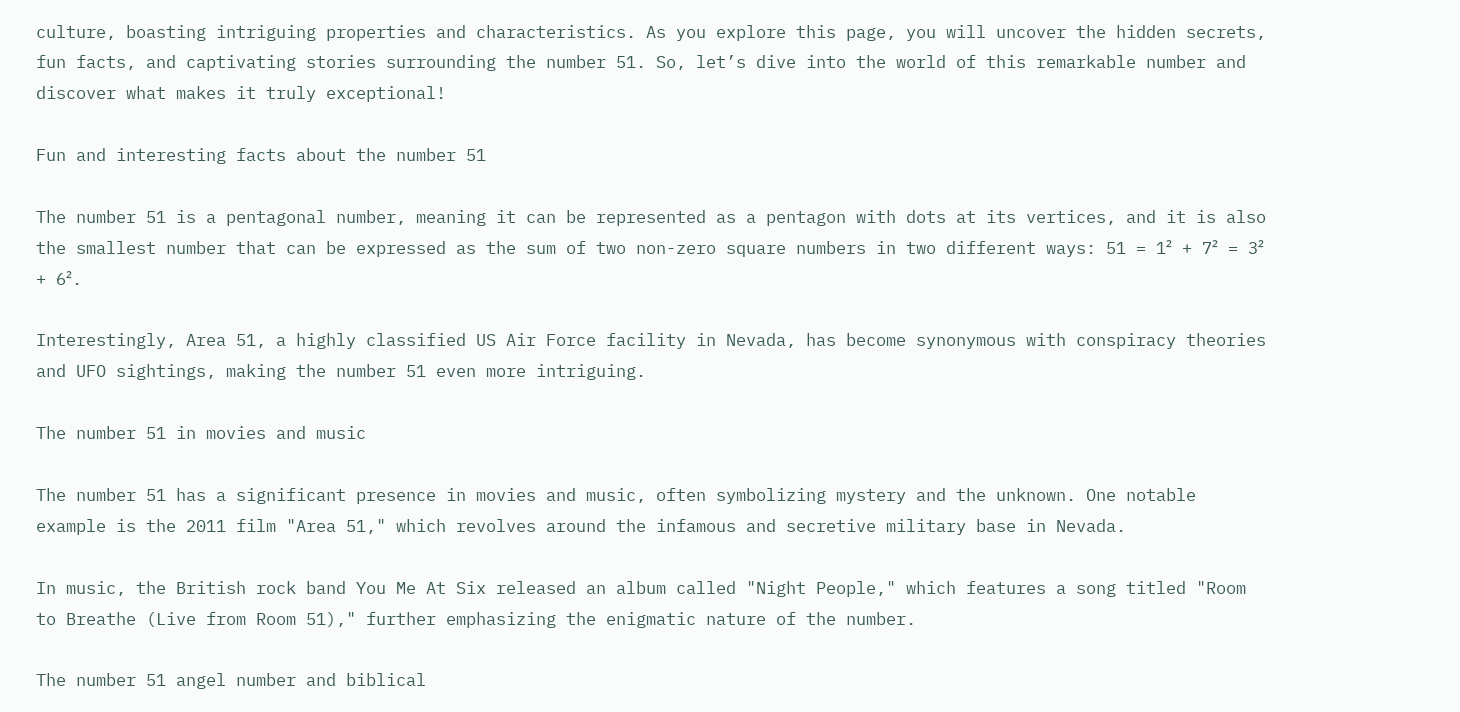culture, boasting intriguing properties and characteristics. As you explore this page, you will uncover the hidden secrets, fun facts, and captivating stories surrounding the number 51. So, let’s dive into the world of this remarkable number and discover what makes it truly exceptional!

Fun and interesting facts about the number 51

The number 51 is a pentagonal number, meaning it can be represented as a pentagon with dots at its vertices, and it is also the smallest number that can be expressed as the sum of two non-zero square numbers in two different ways: 51 = 1² + 7² = 3² + 6².

Interestingly, Area 51, a highly classified US Air Force facility in Nevada, has become synonymous with conspiracy theories and UFO sightings, making the number 51 even more intriguing.

The number 51 in movies and music

The number 51 has a significant presence in movies and music, often symbolizing mystery and the unknown. One notable example is the 2011 film "Area 51," which revolves around the infamous and secretive military base in Nevada.

In music, the British rock band You Me At Six released an album called "Night People," which features a song titled "Room to Breathe (Live from Room 51)," further emphasizing the enigmatic nature of the number.

The number 51 angel number and biblical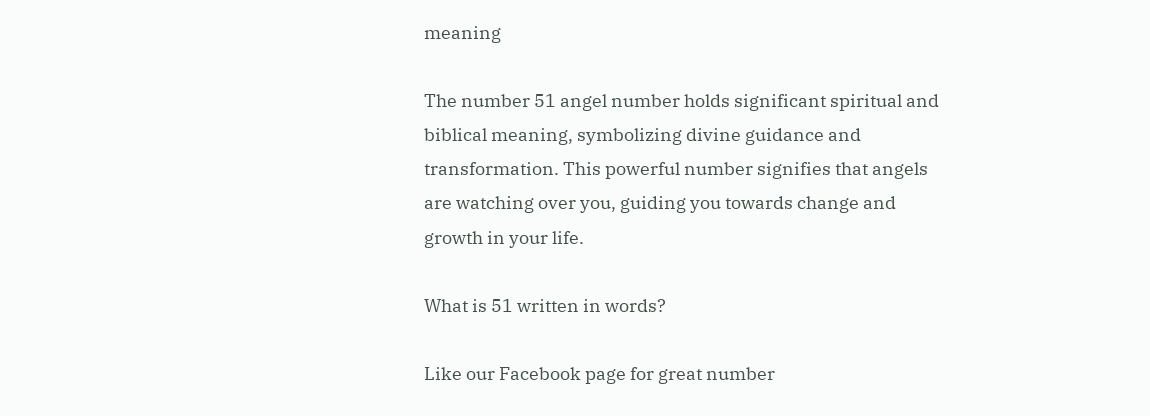meaning

The number 51 angel number holds significant spiritual and biblical meaning, symbolizing divine guidance and transformation. This powerful number signifies that angels are watching over you, guiding you towards change and growth in your life.

What is 51 written in words?

Like our Facebook page for great number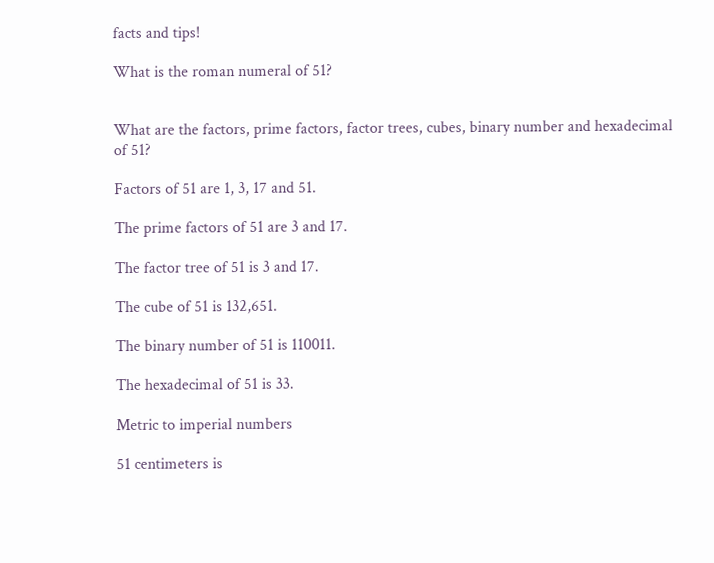facts and tips!

What is the roman numeral of 51?


What are the factors, prime factors, factor trees, cubes, binary number and hexadecimal of 51?

Factors of 51 are 1, 3, 17 and 51.

The prime factors of 51 are 3 and 17.

The factor tree of 51 is 3 and 17.

The cube of 51 is 132,651.

The binary number of 51 is 110011.

The hexadecimal of 51 is 33.

Metric to imperial numbers

51 centimeters is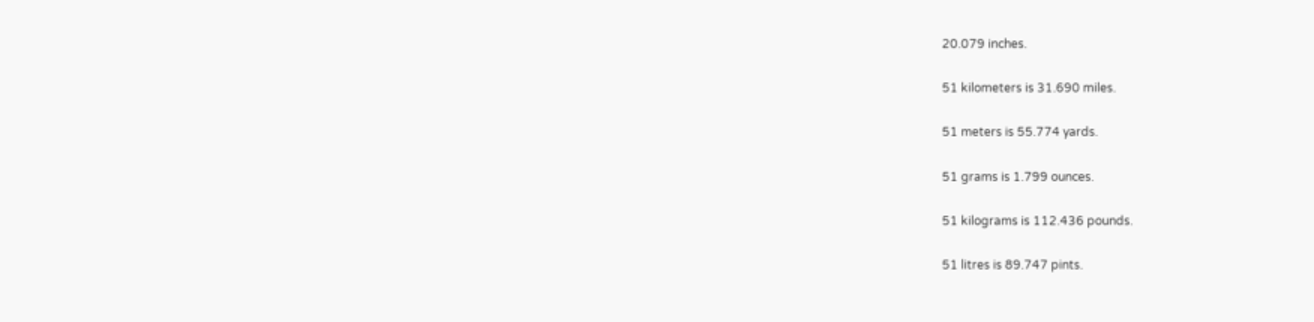20.079 inches.

51 kilometers is 31.690 miles.

51 meters is 55.774 yards.

51 grams is 1.799 ounces.

51 kilograms is 112.436 pounds.

51 litres is 89.747 pints.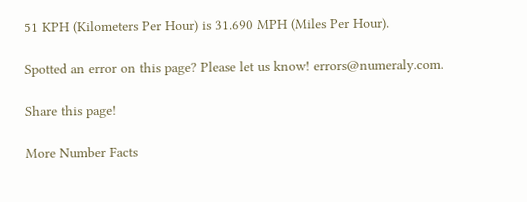51 KPH (Kilometers Per Hour) is 31.690 MPH (Miles Per Hour).

Spotted an error on this page? Please let us know! errors@numeraly.com.

Share this page!

More Number Facts